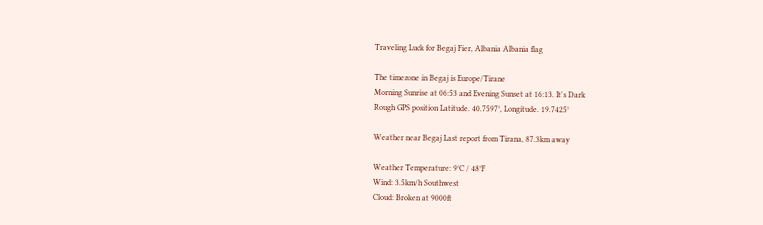Traveling Luck for Begaj Fier, Albania Albania flag

The timezone in Begaj is Europe/Tirane
Morning Sunrise at 06:53 and Evening Sunset at 16:13. It's Dark
Rough GPS position Latitude. 40.7597°, Longitude. 19.7425°

Weather near Begaj Last report from Tirana, 87.3km away

Weather Temperature: 9°C / 48°F
Wind: 3.5km/h Southwest
Cloud: Broken at 9000ft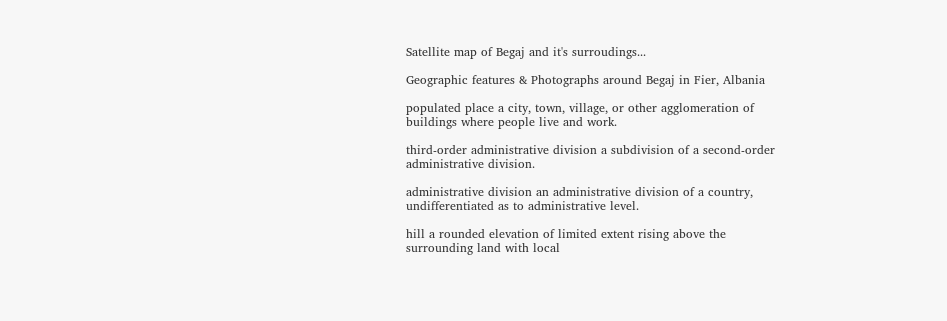Satellite map of Begaj and it's surroudings...

Geographic features & Photographs around Begaj in Fier, Albania

populated place a city, town, village, or other agglomeration of buildings where people live and work.

third-order administrative division a subdivision of a second-order administrative division.

administrative division an administrative division of a country, undifferentiated as to administrative level.

hill a rounded elevation of limited extent rising above the surrounding land with local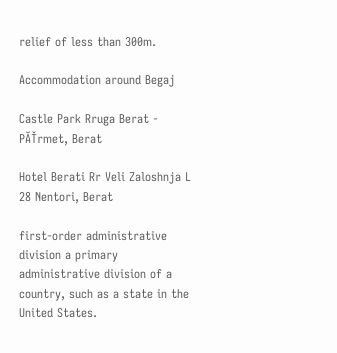relief of less than 300m.

Accommodation around Begaj

Castle Park Rruga Berat - PĂŤrmet, Berat

Hotel Berati Rr Veli Zaloshnja L 28 Nentori, Berat

first-order administrative division a primary administrative division of a country, such as a state in the United States.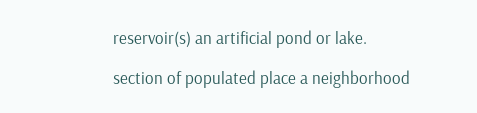reservoir(s) an artificial pond or lake.

section of populated place a neighborhood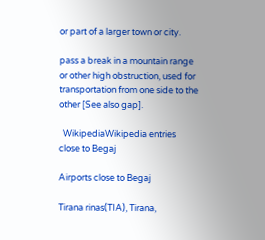or part of a larger town or city.

pass a break in a mountain range or other high obstruction, used for transportation from one side to the other [See also gap].

  WikipediaWikipedia entries close to Begaj

Airports close to Begaj

Tirana rinas(TIA), Tirana,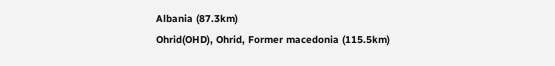Albania (87.3km)
Ohrid(OHD), Ohrid, Former macedonia (115.5km)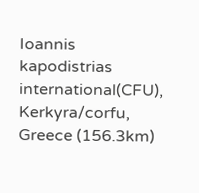Ioannis kapodistrias international(CFU), Kerkyra/corfu, Greece (156.3km)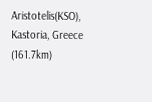Aristotelis(KSO), Kastoria, Greece (161.7km)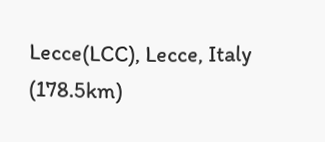Lecce(LCC), Lecce, Italy (178.5km)